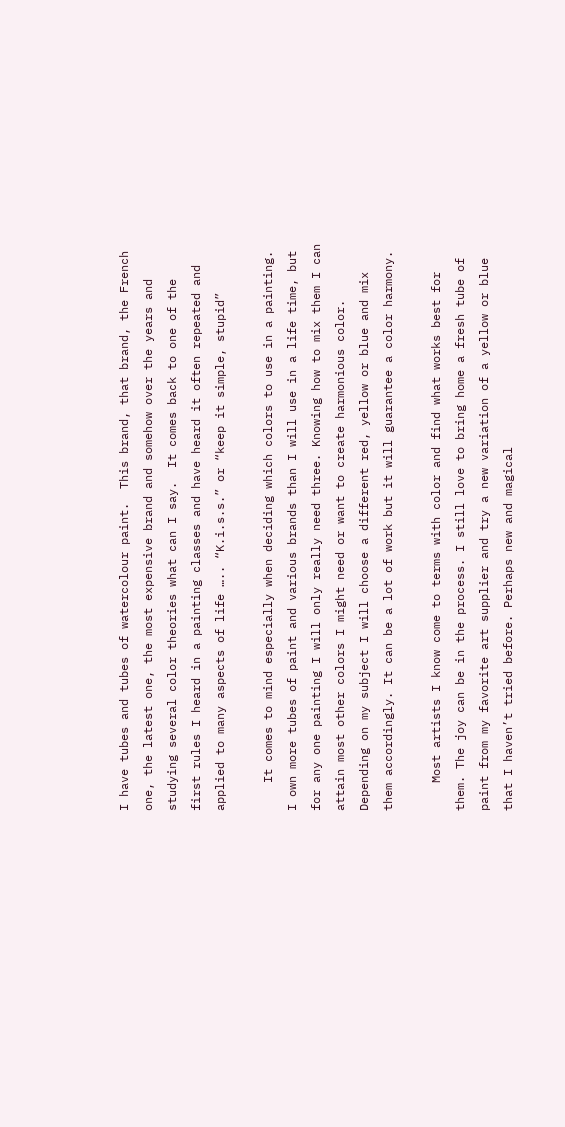I have tubes and tubes of watercolour paint.  This brand, that brand, the French one, the latest one, the most expensive brand and somehow over the years and studying several color theories what can I say.  It comes back to one of the first rules I heard in a painting classes and have heard it often repeated and applied to many aspects of life ….. “K.i.s.s.” or “keep it simple, stupid”

    It comes to mind especially when deciding which colors to use in a painting. I own more tubes of paint and various brands than I will use in a life time, but for any one painting I will only really need three. Knowing how to mix them I can attain most other colors I might need or want to create harmonious color. Depending on my subject I will choose a different red, yellow or blue and mix them accordingly. It can be a lot of work but it will guarantee a color harmony.

    Most artists I know come to terms with color and find what works best for them. The joy can be in the process. I still love to bring home a fresh tube of paint from my favorite art supplier and try a new variation of a yellow or blue that I haven’t tried before. Perhaps new and magical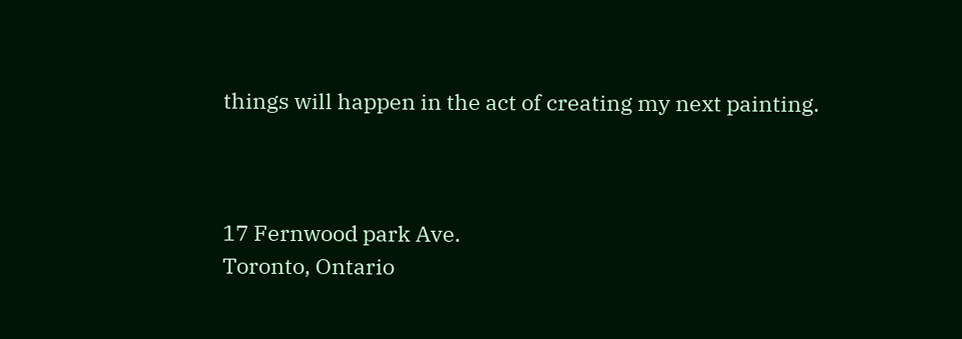things will happen in the act of creating my next painting.



17 Fernwood park Ave.
Toronto, Ontario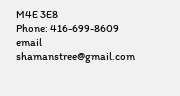M4E 3E8
Phone: 416-699-8609
email shamanstree@gmail.com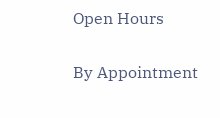Open Hours

By Appointment